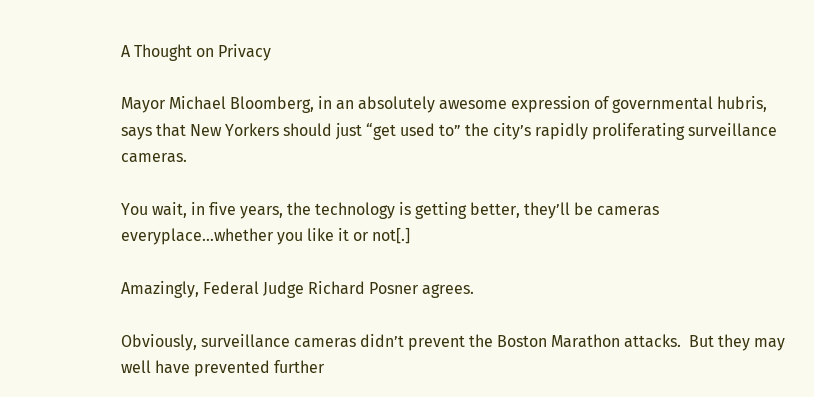A Thought on Privacy

Mayor Michael Bloomberg, in an absolutely awesome expression of governmental hubris, says that New Yorkers should just “get used to” the city’s rapidly proliferating surveillance cameras.

You wait, in five years, the technology is getting better, they’ll be cameras everyplace…whether you like it or not[.]

Amazingly, Federal Judge Richard Posner agrees.

Obviously, surveillance cameras didn’t prevent the Boston Marathon attacks.  But they may well have prevented further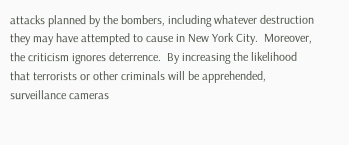attacks planned by the bombers, including whatever destruction they may have attempted to cause in New York City.  Moreover, the criticism ignores deterrence.  By increasing the likelihood that terrorists or other criminals will be apprehended, surveillance cameras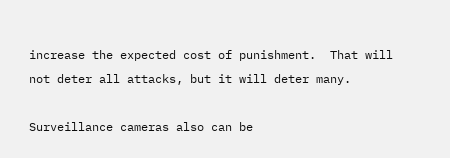increase the expected cost of punishment.  That will not deter all attacks, but it will deter many.

Surveillance cameras also can be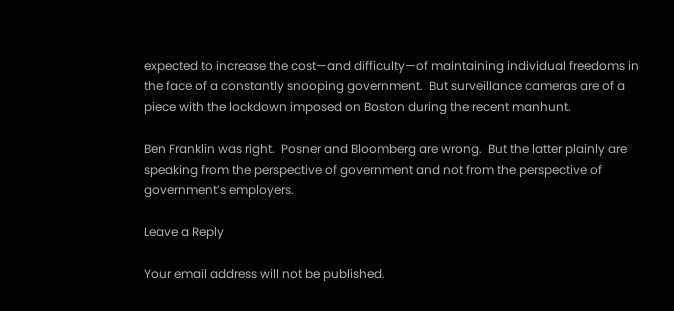expected to increase the cost—and difficulty—of maintaining individual freedoms in the face of a constantly snooping government.  But surveillance cameras are of a piece with the lockdown imposed on Boston during the recent manhunt.

Ben Franklin was right.  Posner and Bloomberg are wrong.  But the latter plainly are speaking from the perspective of government and not from the perspective of government’s employers.

Leave a Reply

Your email address will not be published.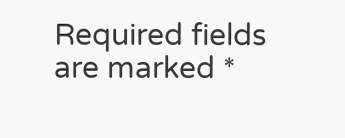Required fields are marked *